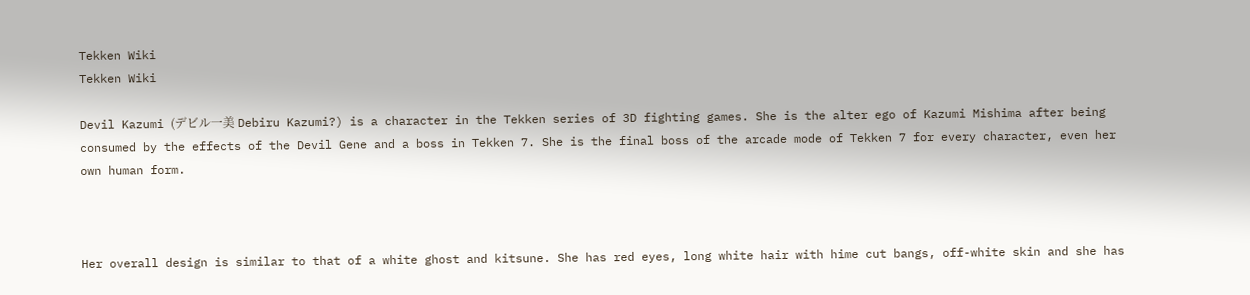Tekken Wiki
Tekken Wiki

Devil Kazumi (デビル一美 Debiru Kazumi?) is a character in the Tekken series of 3D fighting games. She is the alter ego of Kazumi Mishima after being consumed by the effects of the Devil Gene and a boss in Tekken 7. She is the final boss of the arcade mode of Tekken 7 for every character, even her own human form.



Her overall design is similar to that of a white ghost and kitsune. She has red eyes, long white hair with hime cut bangs, off-white skin and she has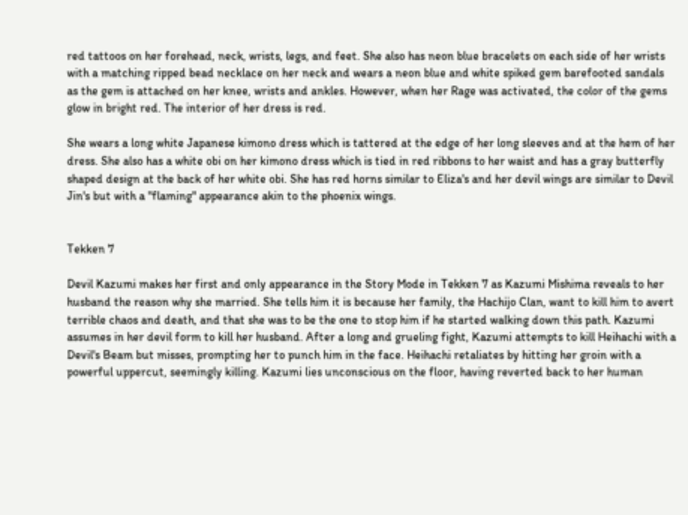red tattoos on her forehead, neck, wrists, legs, and feet. She also has neon blue bracelets on each side of her wrists with a matching ripped bead necklace on her neck and wears a neon blue and white spiked gem barefooted sandals as the gem is attached on her knee, wrists and ankles. However, when her Rage was activated, the color of the gems glow in bright red. The interior of her dress is red.

She wears a long white Japanese kimono dress which is tattered at the edge of her long sleeves and at the hem of her dress. She also has a white obi on her kimono dress which is tied in red ribbons to her waist and has a gray butterfly shaped design at the back of her white obi. She has red horns similar to Eliza's and her devil wings are similar to Devil Jin's but with a "flaming" appearance akin to the phoenix wings.


Tekken 7

Devil Kazumi makes her first and only appearance in the Story Mode in Tekken 7 as Kazumi Mishima reveals to her husband the reason why she married. She tells him it is because her family, the Hachijo Clan, want to kill him to avert terrible chaos and death, and that she was to be the one to stop him if he started walking down this path. Kazumi assumes in her devil form to kill her husband. After a long and grueling fight, Kazumi attempts to kill Heihachi with a Devil's Beam but misses, prompting her to punch him in the face. Heihachi retaliates by hitting her groin with a powerful uppercut, seemingly killing. Kazumi lies unconscious on the floor, having reverted back to her human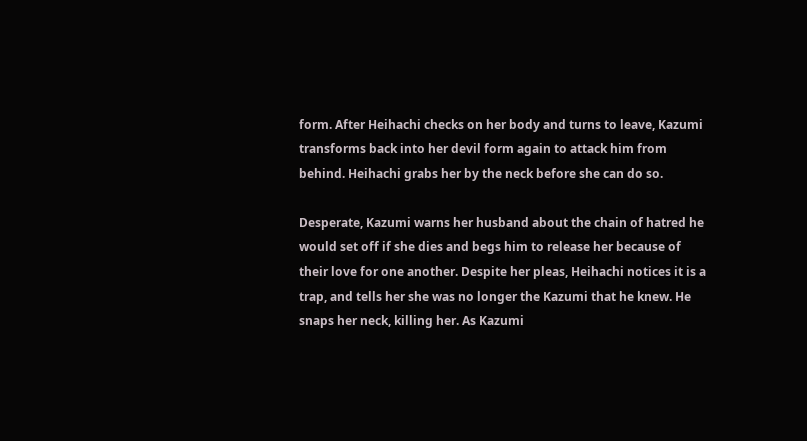form. After Heihachi checks on her body and turns to leave, Kazumi transforms back into her devil form again to attack him from behind. Heihachi grabs her by the neck before she can do so.

Desperate, Kazumi warns her husband about the chain of hatred he would set off if she dies and begs him to release her because of their love for one another. Despite her pleas, Heihachi notices it is a trap, and tells her she was no longer the Kazumi that he knew. He snaps her neck, killing her. As Kazumi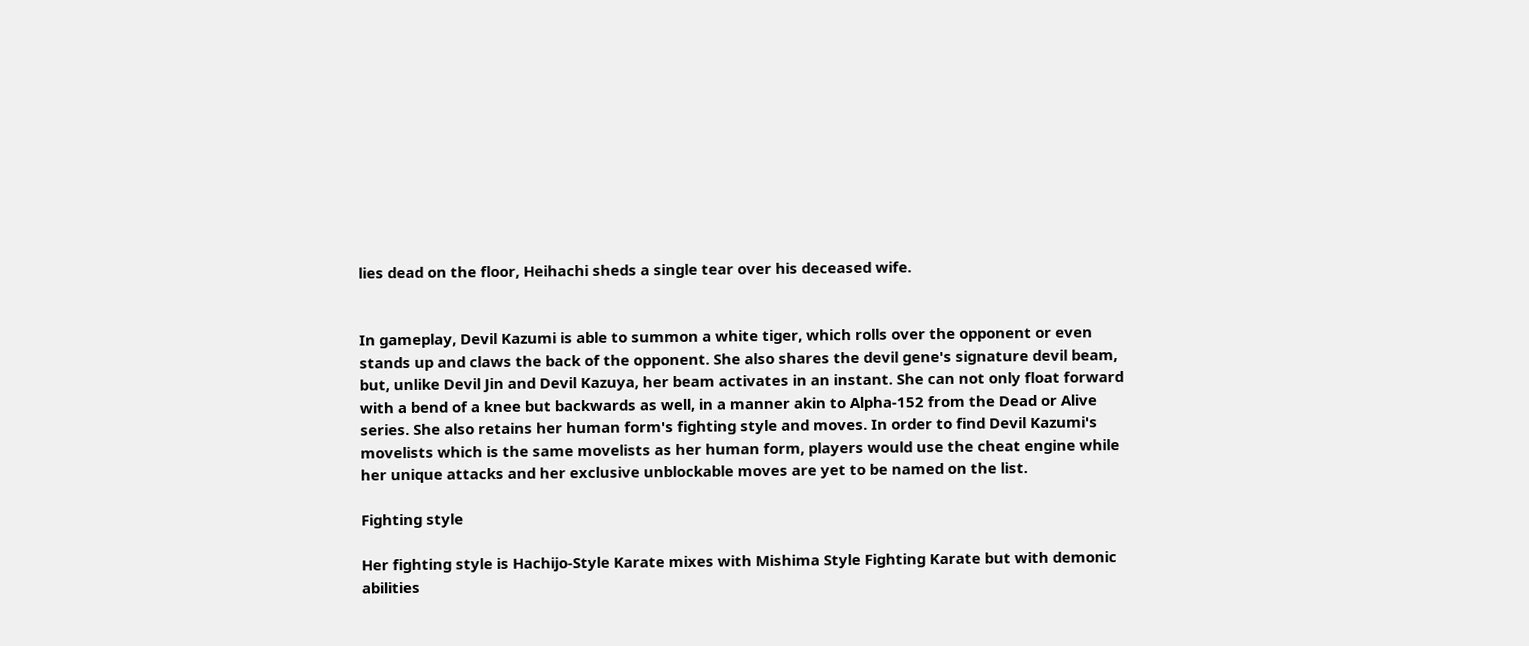lies dead on the floor, Heihachi sheds a single tear over his deceased wife.


In gameplay, Devil Kazumi is able to summon a white tiger, which rolls over the opponent or even stands up and claws the back of the opponent. She also shares the devil gene's signature devil beam, but, unlike Devil Jin and Devil Kazuya, her beam activates in an instant. She can not only float forward with a bend of a knee but backwards as well, in a manner akin to Alpha-152 from the Dead or Alive series. She also retains her human form's fighting style and moves. In order to find Devil Kazumi's movelists which is the same movelists as her human form, players would use the cheat engine while her unique attacks and her exclusive unblockable moves are yet to be named on the list.

Fighting style

Her fighting style is Hachijo-Style Karate mixes with Mishima Style Fighting Karate but with demonic abilities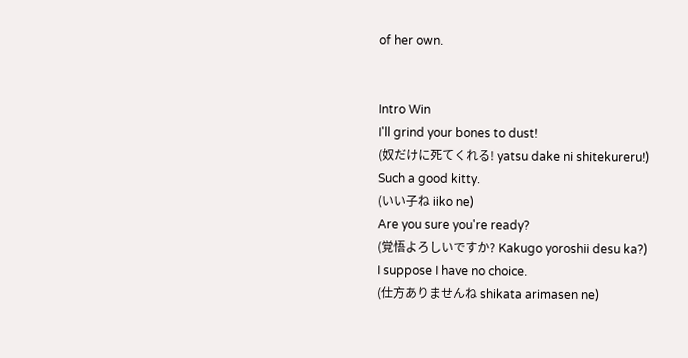of her own.


Intro Win
I'll grind your bones to dust!
(奴だけに死てくれる! yatsu dake ni shitekureru!)
Such a good kitty.
(いい子ね iiko ne)
Are you sure you're ready?
(覚悟よろしいですか? Kakugo yoroshii desu ka?)
I suppose I have no choice.
(仕方ありませんね shikata arimasen ne)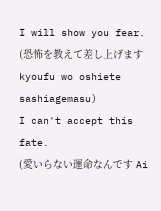I will show you fear.
(恐怖を教えて差し上げます kyoufu wo oshiete sashiagemasu)
I can't accept this fate.
(愛いらない運命なんです Ai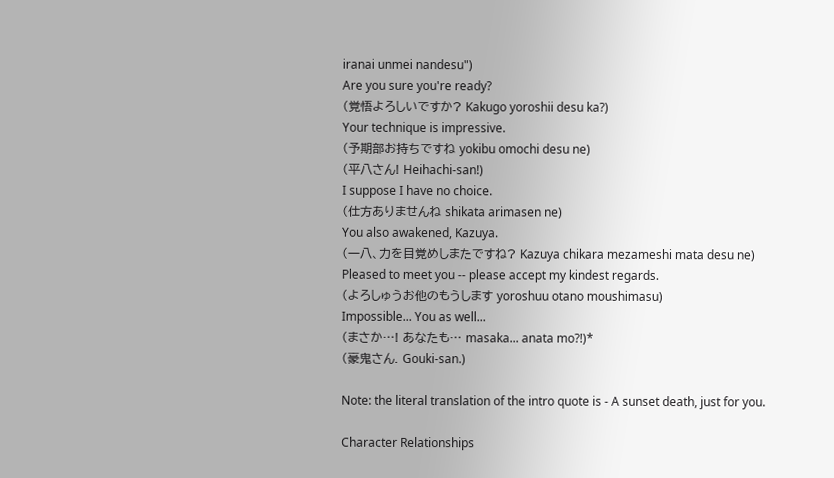iranai unmei nandesu")
Are you sure you're ready?
(覚悟よろしいですか? Kakugo yoroshii desu ka?)
Your technique is impressive.
(予期部お持ちですね yokibu omochi desu ne)
(平八さん! Heihachi-san!)
I suppose I have no choice.
(仕方ありませんね shikata arimasen ne)
You also awakened, Kazuya.
(一八、力を目覚めしまたですね? Kazuya chikara mezameshi mata desu ne)
Pleased to meet you -- please accept my kindest regards.
(よろしゅうお他のもうします yoroshuu otano moushimasu)
Impossible... You as well...
(まさか…! あなたも… masaka... anata mo?!)*
(豪鬼さん. Gouki-san.)

Note: the literal translation of the intro quote is - A sunset death, just for you.

Character Relationships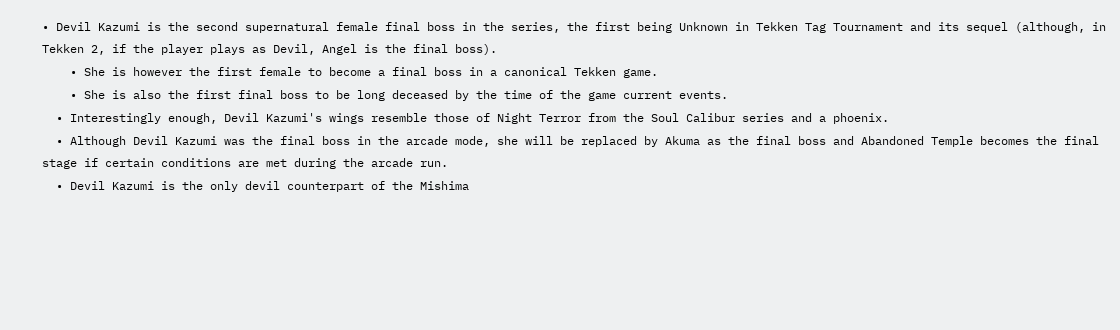• Devil Kazumi is the second supernatural female final boss in the series, the first being Unknown in Tekken Tag Tournament and its sequel (although, in Tekken 2, if the player plays as Devil, Angel is the final boss).
    • She is however the first female to become a final boss in a canonical Tekken game.
    • She is also the first final boss to be long deceased by the time of the game current events.
  • Interestingly enough, Devil Kazumi's wings resemble those of Night Terror from the Soul Calibur series and a phoenix.
  • Although Devil Kazumi was the final boss in the arcade mode, she will be replaced by Akuma as the final boss and Abandoned Temple becomes the final stage if certain conditions are met during the arcade run.
  • Devil Kazumi is the only devil counterpart of the Mishima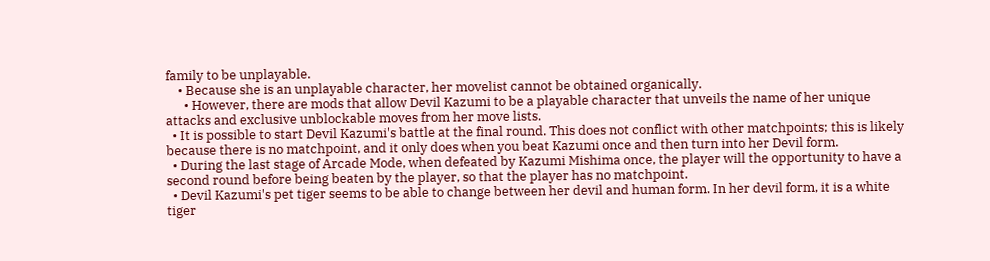family to be unplayable.
    • Because she is an unplayable character, her movelist cannot be obtained organically.
      • However, there are mods that allow Devil Kazumi to be a playable character that unveils the name of her unique attacks and exclusive unblockable moves from her move lists.
  • It is possible to start Devil Kazumi's battle at the final round. This does not conflict with other matchpoints; this is likely because there is no matchpoint, and it only does when you beat Kazumi once and then turn into her Devil form.
  • During the last stage of Arcade Mode, when defeated by Kazumi Mishima once, the player will the opportunity to have a second round before being beaten by the player, so that the player has no matchpoint.
  • Devil Kazumi's pet tiger seems to be able to change between her devil and human form. In her devil form, it is a white tiger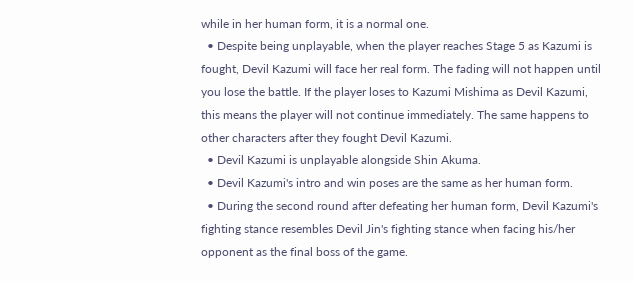while in her human form, it is a normal one.
  • Despite being unplayable, when the player reaches Stage 5 as Kazumi is fought, Devil Kazumi will face her real form. The fading will not happen until you lose the battle. If the player loses to Kazumi Mishima as Devil Kazumi, this means the player will not continue immediately. The same happens to other characters after they fought Devil Kazumi.
  • Devil Kazumi is unplayable alongside Shin Akuma.
  • Devil Kazumi's intro and win poses are the same as her human form.
  • During the second round after defeating her human form, Devil Kazumi's fighting stance resembles Devil Jin's fighting stance when facing his/her opponent as the final boss of the game.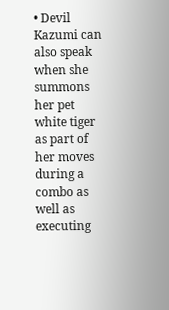• Devil Kazumi can also speak when she summons her pet white tiger as part of her moves during a combo as well as executing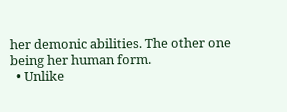her demonic abilities. The other one being her human form.
  • Unlike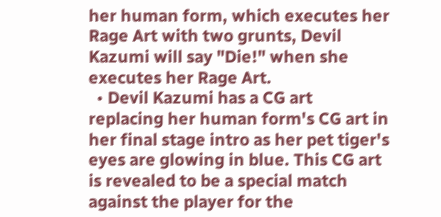her human form, which executes her Rage Art with two grunts, Devil Kazumi will say "Die!" when she executes her Rage Art.
  • Devil Kazumi has a CG art replacing her human form's CG art in her final stage intro as her pet tiger's eyes are glowing in blue. This CG art is revealed to be a special match against the player for the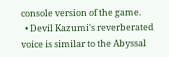console version of the game.
  • Devil Kazumi's reverberated voice is similar to the Abyssal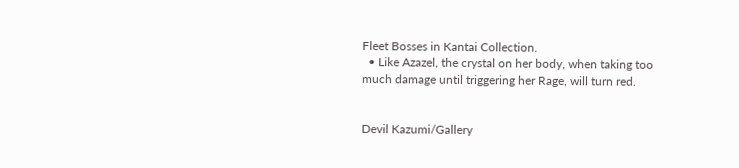Fleet Bosses in Kantai Collection.
  • Like Azazel, the crystal on her body, when taking too much damage until triggering her Rage, will turn red.


Devil Kazumi/Gallery